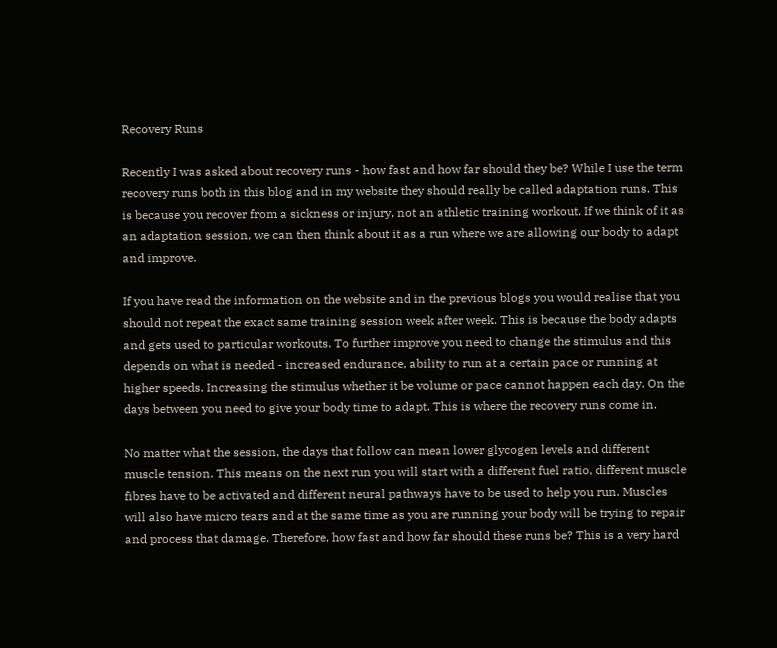Recovery Runs

Recently I was asked about recovery runs - how fast and how far should they be? While I use the term recovery runs both in this blog and in my website they should really be called adaptation runs. This is because you recover from a sickness or injury, not an athletic training workout. If we think of it as an adaptation session, we can then think about it as a run where we are allowing our body to adapt and improve.

If you have read the information on the website and in the previous blogs you would realise that you should not repeat the exact same training session week after week. This is because the body adapts and gets used to particular workouts. To further improve you need to change the stimulus and this depends on what is needed - increased endurance, ability to run at a certain pace or running at higher speeds. Increasing the stimulus whether it be volume or pace cannot happen each day. On the days between you need to give your body time to adapt. This is where the recovery runs come in.

No matter what the session, the days that follow can mean lower glycogen levels and different muscle tension. This means on the next run you will start with a different fuel ratio, different muscle fibres have to be activated and different neural pathways have to be used to help you run. Muscles will also have micro tears and at the same time as you are running your body will be trying to repair and process that damage. Therefore, how fast and how far should these runs be? This is a very hard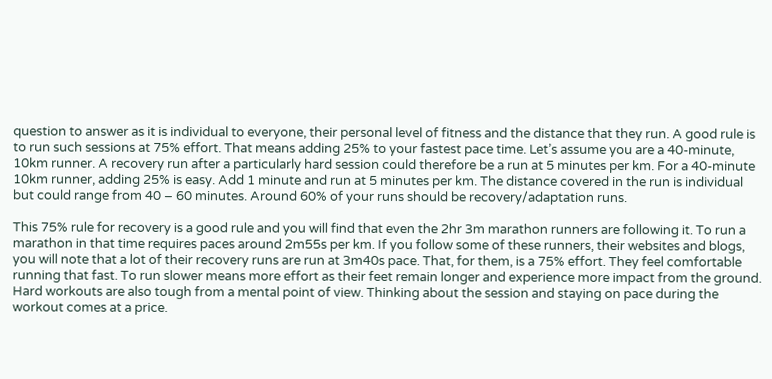question to answer as it is individual to everyone, their personal level of fitness and the distance that they run. A good rule is to run such sessions at 75% effort. That means adding 25% to your fastest pace time. Let’s assume you are a 40-minute, 10km runner. A recovery run after a particularly hard session could therefore be a run at 5 minutes per km. For a 40-minute 10km runner, adding 25% is easy. Add 1 minute and run at 5 minutes per km. The distance covered in the run is individual but could range from 40 – 60 minutes. Around 60% of your runs should be recovery/adaptation runs.

This 75% rule for recovery is a good rule and you will find that even the 2hr 3m marathon runners are following it. To run a marathon in that time requires paces around 2m55s per km. If you follow some of these runners, their websites and blogs, you will note that a lot of their recovery runs are run at 3m40s pace. That, for them, is a 75% effort. They feel comfortable running that fast. To run slower means more effort as their feet remain longer and experience more impact from the ground. Hard workouts are also tough from a mental point of view. Thinking about the session and staying on pace during the workout comes at a price.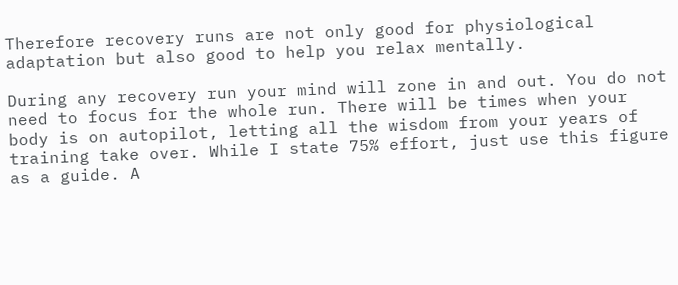Therefore recovery runs are not only good for physiological adaptation but also good to help you relax mentally.

During any recovery run your mind will zone in and out. You do not need to focus for the whole run. There will be times when your body is on autopilot, letting all the wisdom from your years of training take over. While I state 75% effort, just use this figure as a guide. A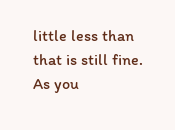little less than that is still fine. As you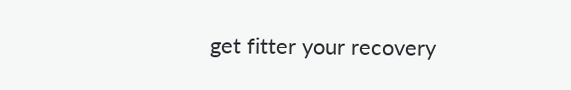get fitter your recovery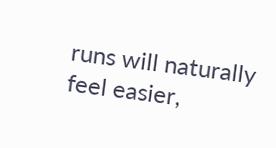runs will naturally feel easier,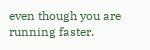even though you are running faster.